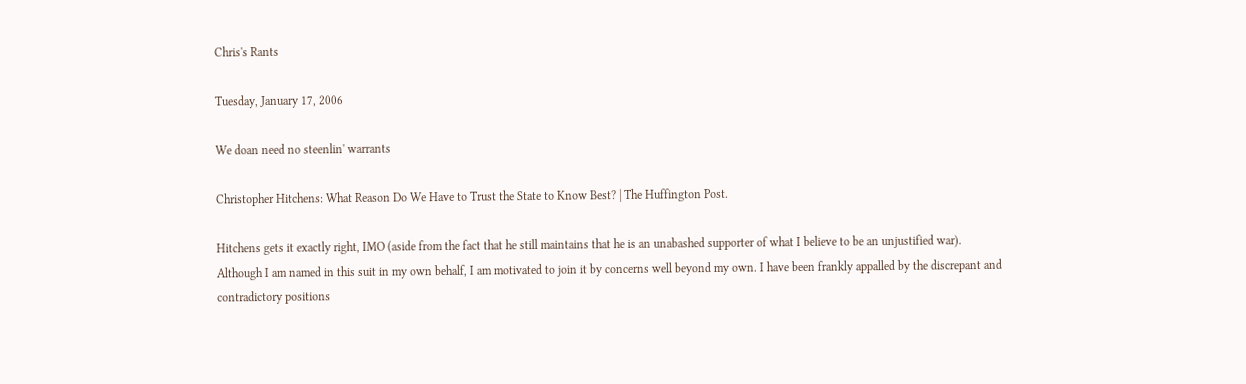Chris's Rants

Tuesday, January 17, 2006

We doan need no steenlin' warrants

Christopher Hitchens: What Reason Do We Have to Trust the State to Know Best? | The Huffington Post.

Hitchens gets it exactly right, IMO (aside from the fact that he still maintains that he is an unabashed supporter of what I believe to be an unjustified war).
Although I am named in this suit in my own behalf, I am motivated to join it by concerns well beyond my own. I have been frankly appalled by the discrepant and contradictory positions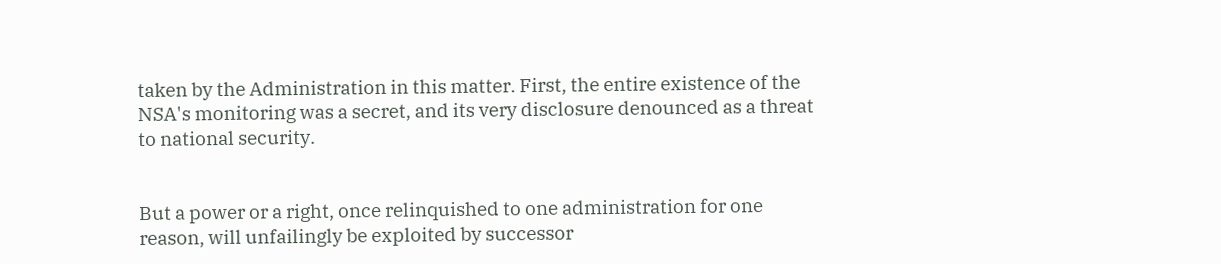taken by the Administration in this matter. First, the entire existence of the NSA's monitoring was a secret, and its very disclosure denounced as a threat to national security.


But a power or a right, once relinquished to one administration for one reason, will unfailingly be exploited by successor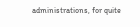administrations, for quite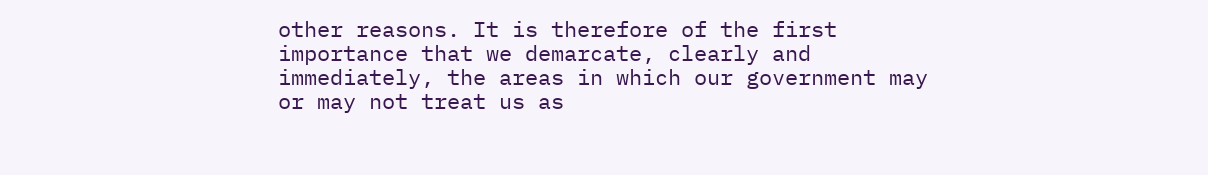other reasons. It is therefore of the first importance that we demarcate, clearly and immediately, the areas in which our government may or may not treat us as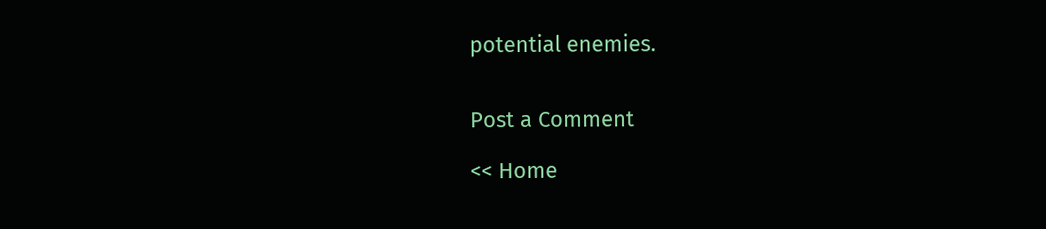potential enemies.


Post a Comment

<< Home